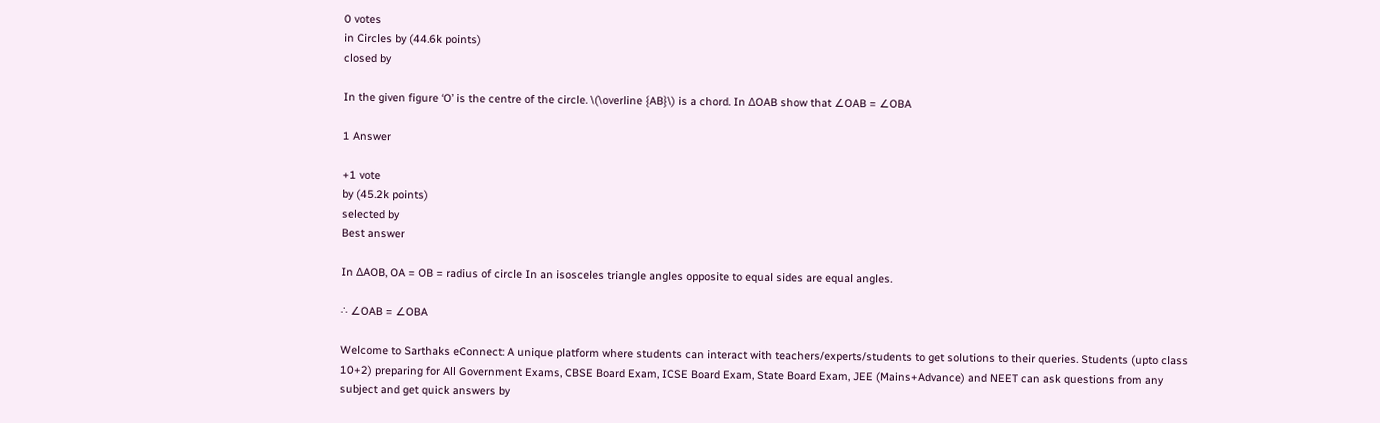0 votes
in Circles by (44.6k points)
closed by

In the given figure ‘O’ is the centre of the circle. \(\overline {AB}\) is a chord. In ΔOAB show that ∠OAB = ∠OBA

1 Answer

+1 vote
by (45.2k points)
selected by
Best answer

In ΔAOB, OA = OB = radius of circle In an isosceles triangle angles opposite to equal sides are equal angles.

∴ ∠OAB = ∠OBA

Welcome to Sarthaks eConnect: A unique platform where students can interact with teachers/experts/students to get solutions to their queries. Students (upto class 10+2) preparing for All Government Exams, CBSE Board Exam, ICSE Board Exam, State Board Exam, JEE (Mains+Advance) and NEET can ask questions from any subject and get quick answers by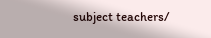subject teachers/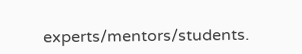experts/mentors/students.